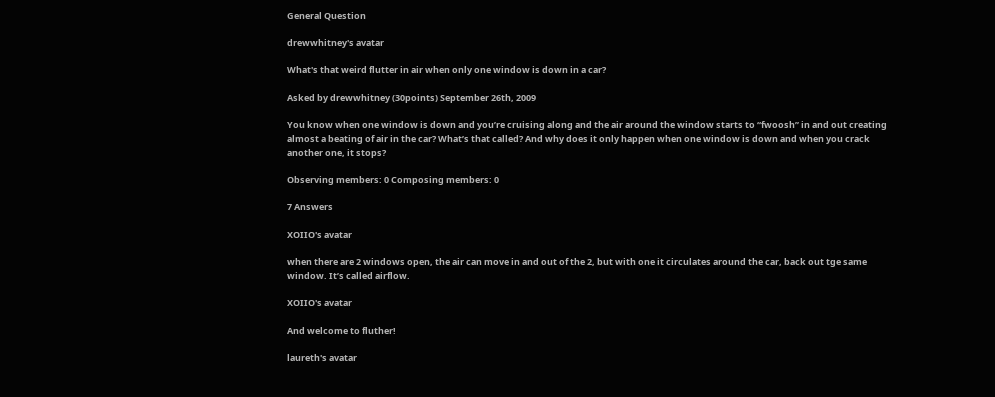General Question

drewwhitney's avatar

What's that weird flutter in air when only one window is down in a car?

Asked by drewwhitney (30points) September 26th, 2009

You know when one window is down and you’re cruising along and the air around the window starts to “fwoosh” in and out creating almost a beating of air in the car? What’s that called? And why does it only happen when one window is down and when you crack another one, it stops?

Observing members: 0 Composing members: 0

7 Answers

XOIIO's avatar

when there are 2 windows open, the air can move in and out of the 2, but with one it circulates around the car, back out tge same window. It’s called airflow.

XOIIO's avatar

And welcome to fluther!

laureth's avatar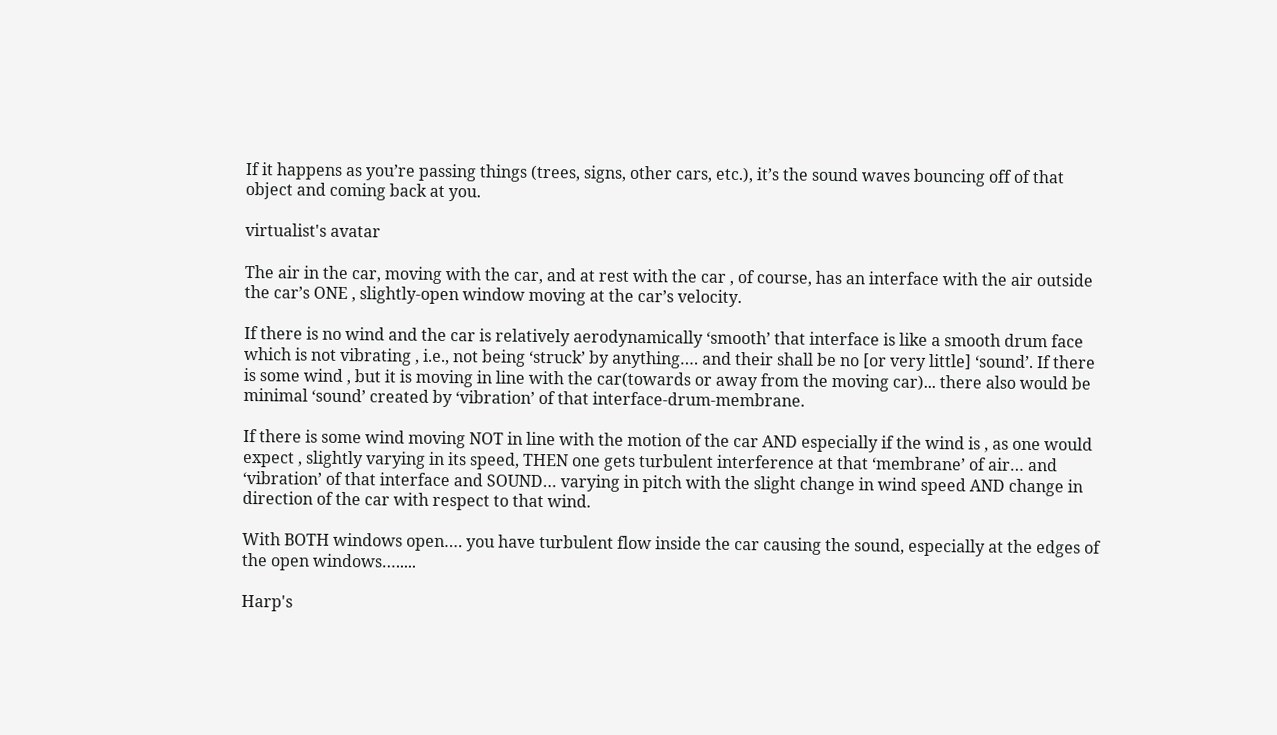If it happens as you’re passing things (trees, signs, other cars, etc.), it’s the sound waves bouncing off of that object and coming back at you.

virtualist's avatar

The air in the car, moving with the car, and at rest with the car , of course, has an interface with the air outside the car’s ONE , slightly-open window moving at the car’s velocity.

If there is no wind and the car is relatively aerodynamically ‘smooth’ that interface is like a smooth drum face which is not vibrating , i.e., not being ‘struck’ by anything…. and their shall be no [or very little] ‘sound’. If there is some wind , but it is moving in line with the car(towards or away from the moving car)... there also would be minimal ‘sound’ created by ‘vibration’ of that interface-drum-membrane.

If there is some wind moving NOT in line with the motion of the car AND especially if the wind is , as one would expect , slightly varying in its speed, THEN one gets turbulent interference at that ‘membrane’ of air… and ‘vibration’ of that interface and SOUND… varying in pitch with the slight change in wind speed AND change in direction of the car with respect to that wind.

With BOTH windows open…. you have turbulent flow inside the car causing the sound, especially at the edges of the open windows….....

Harp's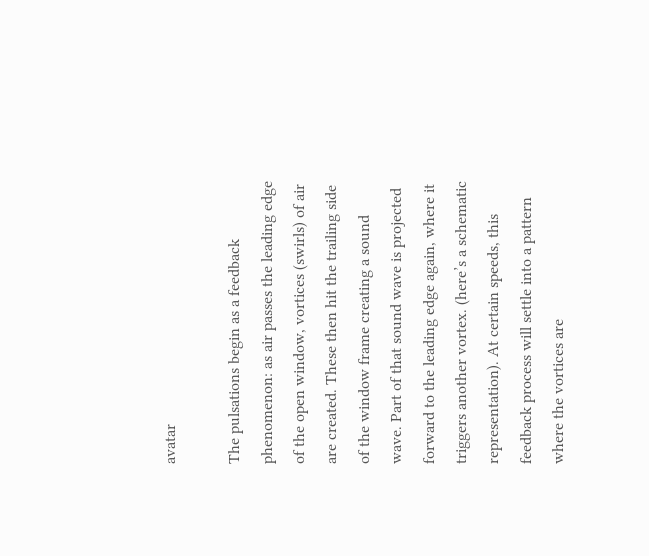avatar

The pulsations begin as a feedback phenomenon: as air passes the leading edge of the open window, vortices (swirls) of air are created. These then hit the trailing side of the window frame creating a sound wave. Part of that sound wave is projected forward to the leading edge again, where it triggers another vortex. (here’s a schematic representation). At certain speeds, this feedback process will settle into a pattern where the vortices are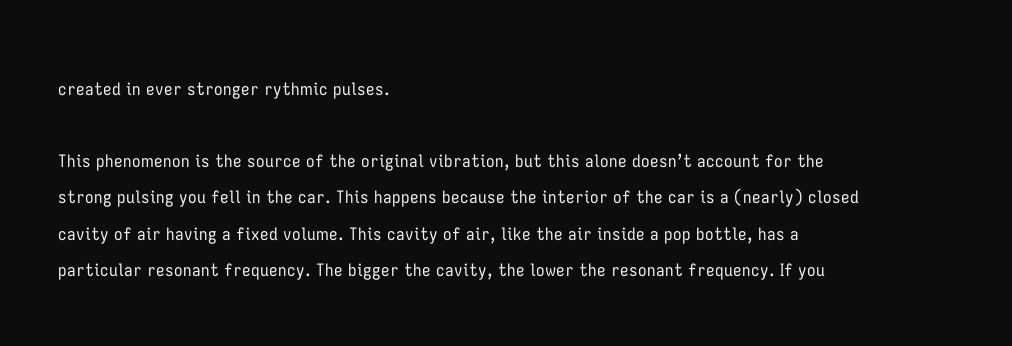created in ever stronger rythmic pulses.

This phenomenon is the source of the original vibration, but this alone doesn’t account for the strong pulsing you fell in the car. This happens because the interior of the car is a (nearly) closed cavity of air having a fixed volume. This cavity of air, like the air inside a pop bottle, has a particular resonant frequency. The bigger the cavity, the lower the resonant frequency. If you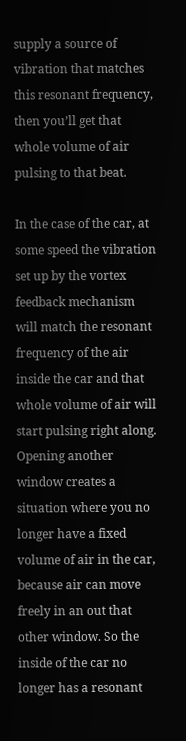supply a source of vibration that matches this resonant frequency, then you’ll get that whole volume of air pulsing to that beat.

In the case of the car, at some speed the vibration set up by the vortex feedback mechanism will match the resonant frequency of the air inside the car and that whole volume of air will start pulsing right along. Opening another window creates a situation where you no longer have a fixed volume of air in the car, because air can move freely in an out that other window. So the inside of the car no longer has a resonant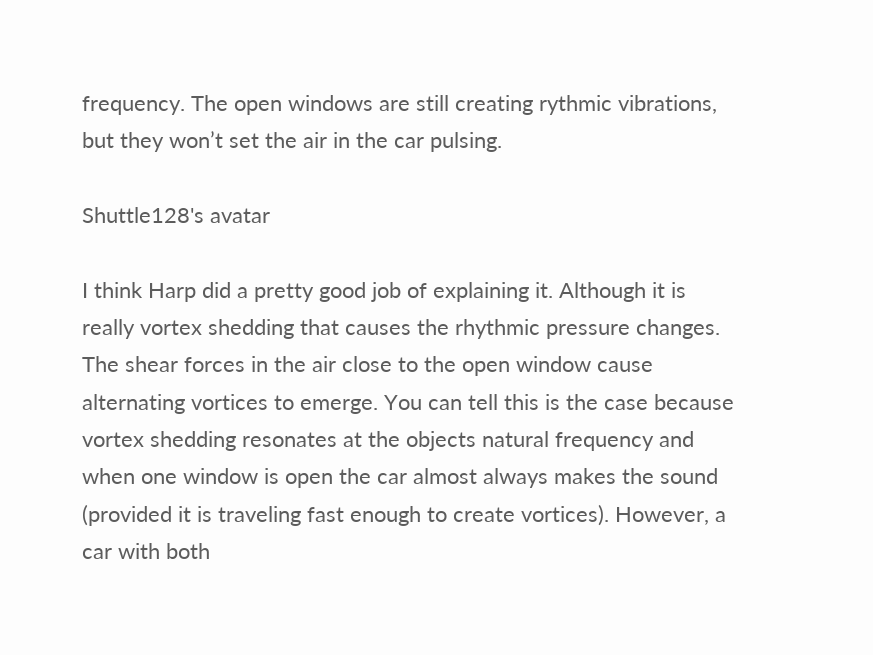frequency. The open windows are still creating rythmic vibrations, but they won’t set the air in the car pulsing.

Shuttle128's avatar

I think Harp did a pretty good job of explaining it. Although it is really vortex shedding that causes the rhythmic pressure changes. The shear forces in the air close to the open window cause alternating vortices to emerge. You can tell this is the case because vortex shedding resonates at the objects natural frequency and when one window is open the car almost always makes the sound (provided it is traveling fast enough to create vortices). However, a car with both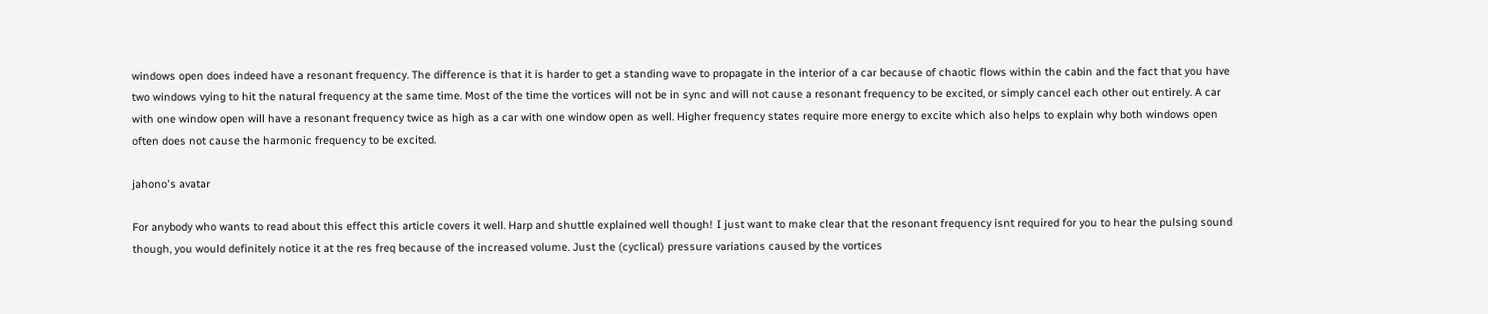windows open does indeed have a resonant frequency. The difference is that it is harder to get a standing wave to propagate in the interior of a car because of chaotic flows within the cabin and the fact that you have two windows vying to hit the natural frequency at the same time. Most of the time the vortices will not be in sync and will not cause a resonant frequency to be excited, or simply cancel each other out entirely. A car with one window open will have a resonant frequency twice as high as a car with one window open as well. Higher frequency states require more energy to excite which also helps to explain why both windows open often does not cause the harmonic frequency to be excited.

jahono's avatar

For anybody who wants to read about this effect this article covers it well. Harp and shuttle explained well though! I just want to make clear that the resonant frequency isnt required for you to hear the pulsing sound though, you would definitely notice it at the res freq because of the increased volume. Just the (cyclical) pressure variations caused by the vortices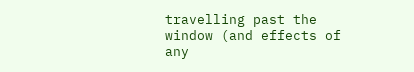travelling past the window (and effects of any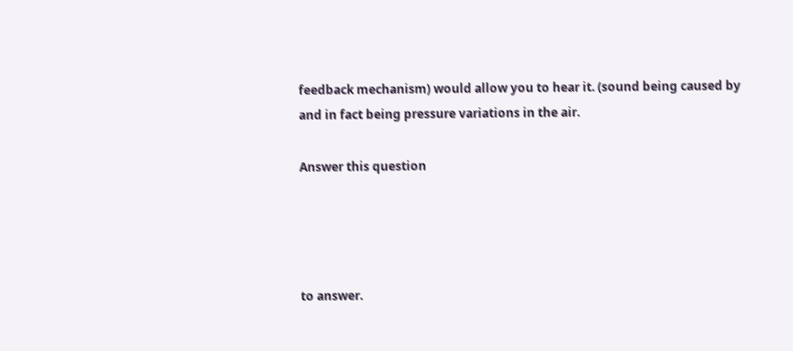feedback mechanism) would allow you to hear it. (sound being caused by and in fact being pressure variations in the air.

Answer this question




to answer.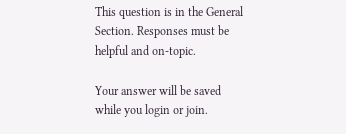This question is in the General Section. Responses must be helpful and on-topic.

Your answer will be saved while you login or join.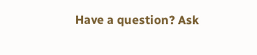Have a question? Ask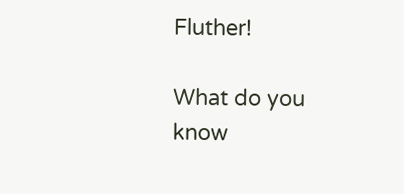Fluther!

What do you know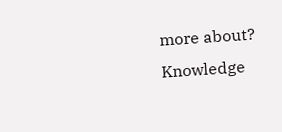more about?
Knowledge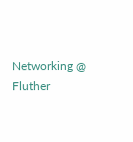Networking @ Fluther